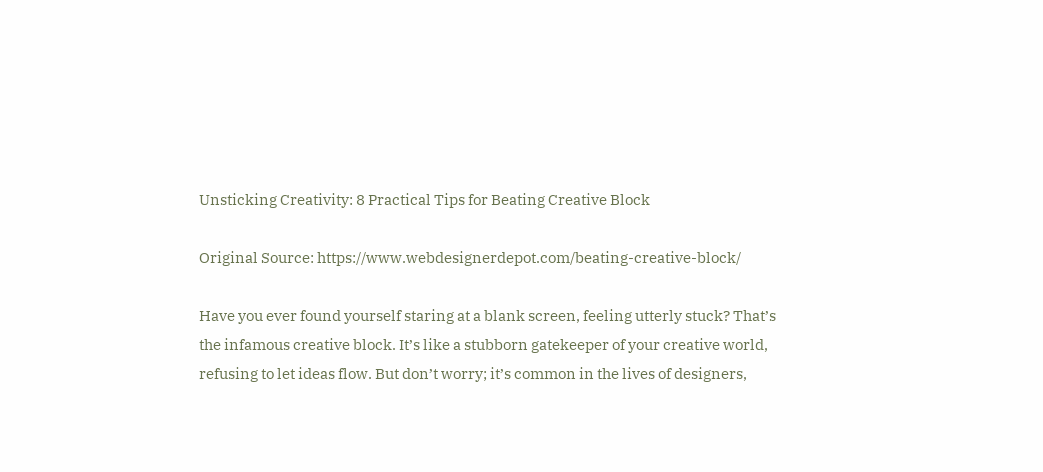Unsticking Creativity: 8 Practical Tips for Beating Creative Block

Original Source: https://www.webdesignerdepot.com/beating-creative-block/

Have you ever found yourself staring at a blank screen, feeling utterly stuck? That’s the infamous creative block. It’s like a stubborn gatekeeper of your creative world, refusing to let ideas flow. But don’t worry; it’s common in the lives of designers,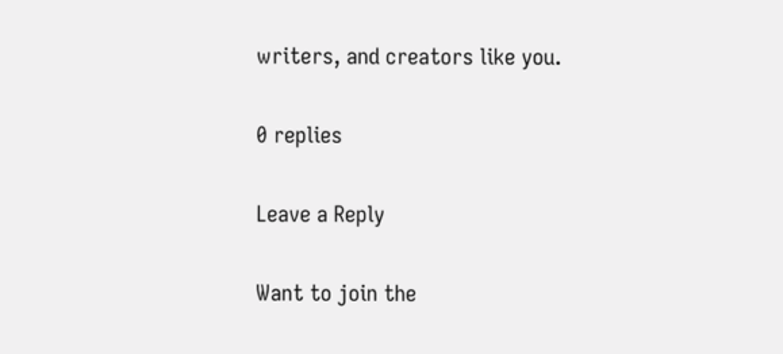writers, and creators like you.

0 replies

Leave a Reply

Want to join the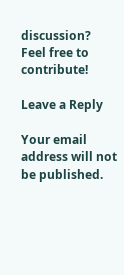discussion?
Feel free to contribute!

Leave a Reply

Your email address will not be published.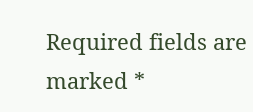Required fields are marked *